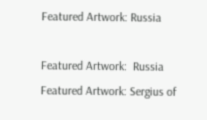Featured Artwork: Russia

Featured Artwork:  Russia
Featured Artwork: Sergius of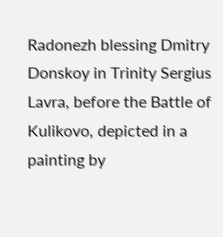Radonezh blessing Dmitry Donskoy in Trinity Sergius Lavra, before the Battle of Kulikovo, depicted in a painting by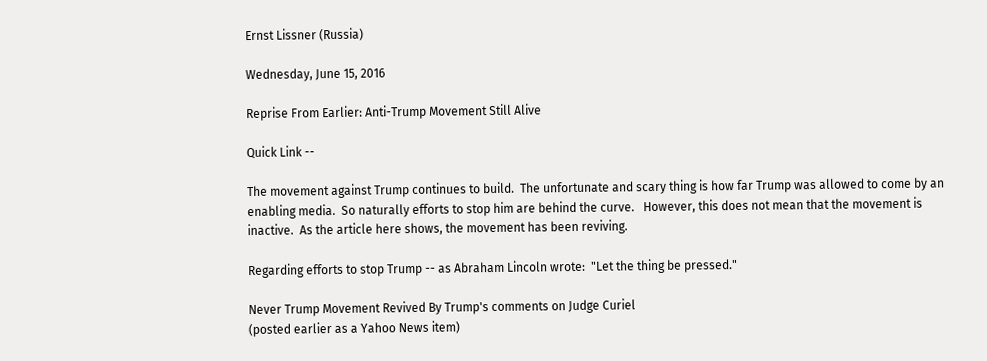Ernst Lissner (Russia)

Wednesday, June 15, 2016

Reprise From Earlier: Anti-Trump Movement Still Alive

Quick Link --

The movement against Trump continues to build.  The unfortunate and scary thing is how far Trump was allowed to come by an enabling media.  So naturally efforts to stop him are behind the curve.   However, this does not mean that the movement is inactive.  As the article here shows, the movement has been reviving.

Regarding efforts to stop Trump -- as Abraham Lincoln wrote:  "Let the thing be pressed."

Never Trump Movement Revived By Trump's comments on Judge Curiel
(posted earlier as a Yahoo News item)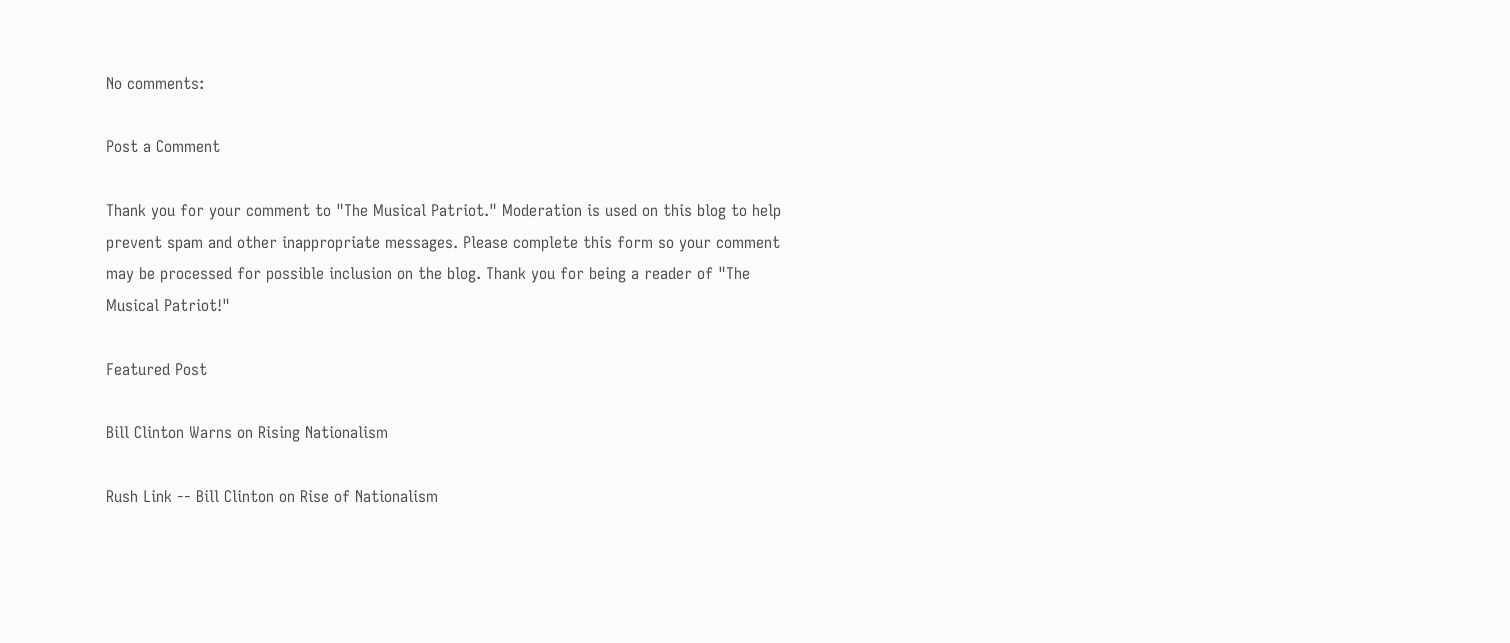No comments:

Post a Comment

Thank you for your comment to "The Musical Patriot." Moderation is used on this blog to help prevent spam and other inappropriate messages. Please complete this form so your comment may be processed for possible inclusion on the blog. Thank you for being a reader of "The Musical Patriot!"

Featured Post

Bill Clinton Warns on Rising Nationalism

Rush Link -- Bill Clinton on Rise of Nationalism